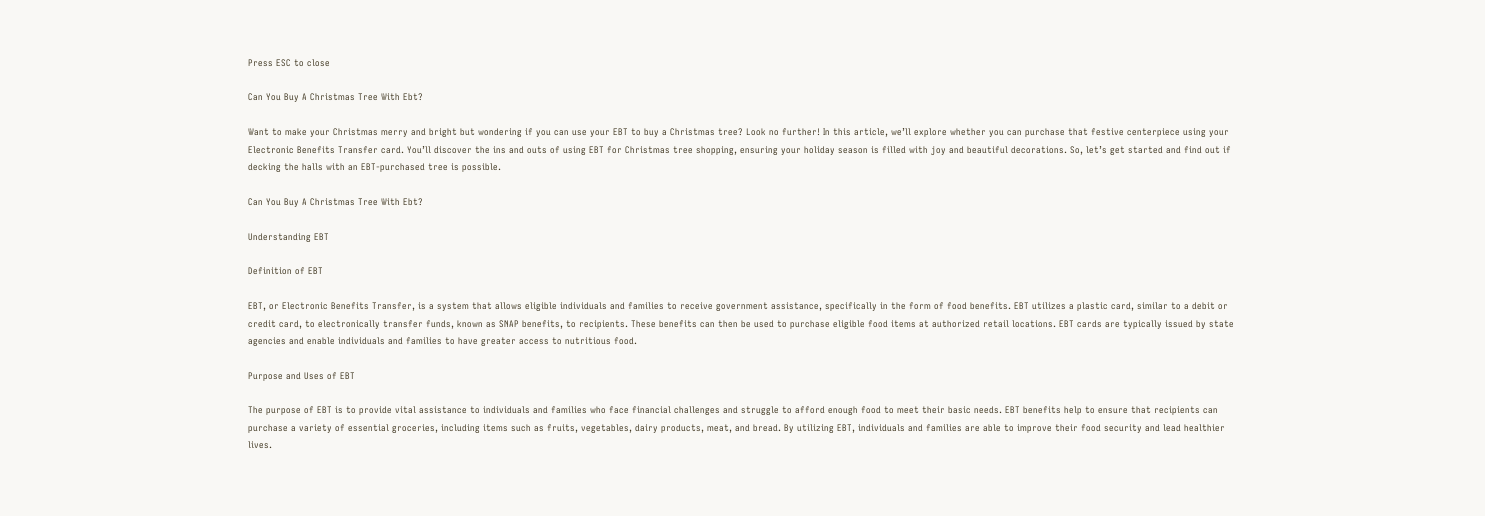Press ESC to close

Can You Buy A Christmas Tree With Ebt?

Want to make your Christmas merry and bright but wondering if you can use your EBT to buy a Christmas tree? Look no further! In this article, we’ll explore whether you can purchase that festive centerpiece using your Electronic Benefits Transfer card. You’ll discover the ins and outs of using EBT for Christmas tree shopping, ensuring your holiday season is filled with joy and beautiful decorations. So, let’s get started and find out if decking the halls with an EBT-purchased tree is possible.

Can You Buy A Christmas Tree With Ebt?

Understanding EBT

Definition of EBT

EBT, or Electronic Benefits Transfer, is a system that allows eligible individuals and families to receive government assistance, specifically in the form of food benefits. EBT utilizes a plastic card, similar to a debit or credit card, to electronically transfer funds, known as SNAP benefits, to recipients. These benefits can then be used to purchase eligible food items at authorized retail locations. EBT cards are typically issued by state agencies and enable individuals and families to have greater access to nutritious food.

Purpose and Uses of EBT

The purpose of EBT is to provide vital assistance to individuals and families who face financial challenges and struggle to afford enough food to meet their basic needs. EBT benefits help to ensure that recipients can purchase a variety of essential groceries, including items such as fruits, vegetables, dairy products, meat, and bread. By utilizing EBT, individuals and families are able to improve their food security and lead healthier lives.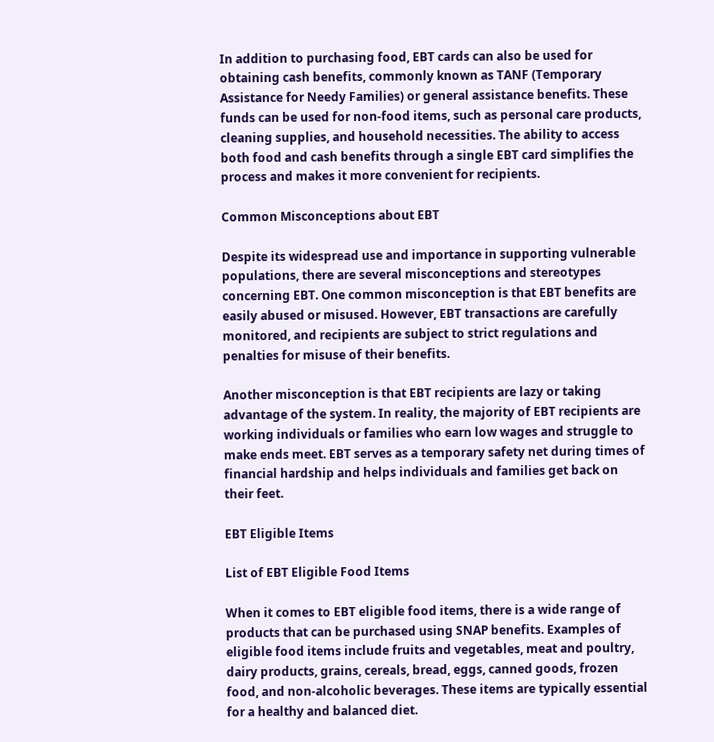In addition to purchasing food, EBT cards can also be used for obtaining cash benefits, commonly known as TANF (Temporary Assistance for Needy Families) or general assistance benefits. These funds can be used for non-food items, such as personal care products, cleaning supplies, and household necessities. The ability to access both food and cash benefits through a single EBT card simplifies the process and makes it more convenient for recipients.

Common Misconceptions about EBT

Despite its widespread use and importance in supporting vulnerable populations, there are several misconceptions and stereotypes concerning EBT. One common misconception is that EBT benefits are easily abused or misused. However, EBT transactions are carefully monitored, and recipients are subject to strict regulations and penalties for misuse of their benefits.

Another misconception is that EBT recipients are lazy or taking advantage of the system. In reality, the majority of EBT recipients are working individuals or families who earn low wages and struggle to make ends meet. EBT serves as a temporary safety net during times of financial hardship and helps individuals and families get back on their feet.

EBT Eligible Items

List of EBT Eligible Food Items

When it comes to EBT eligible food items, there is a wide range of products that can be purchased using SNAP benefits. Examples of eligible food items include fruits and vegetables, meat and poultry, dairy products, grains, cereals, bread, eggs, canned goods, frozen food, and non-alcoholic beverages. These items are typically essential for a healthy and balanced diet.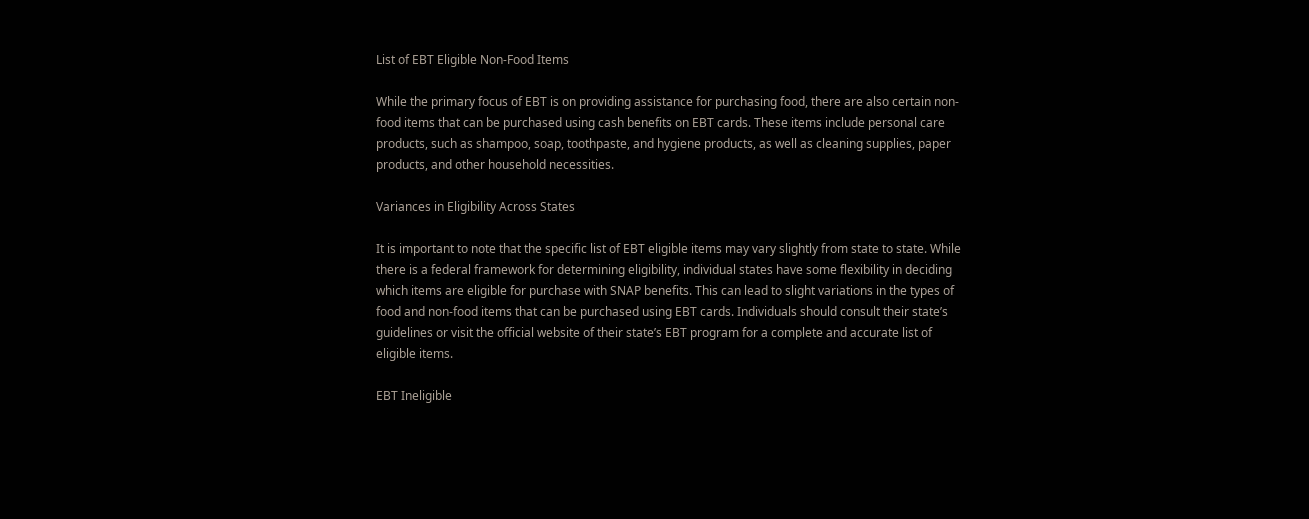List of EBT Eligible Non-Food Items

While the primary focus of EBT is on providing assistance for purchasing food, there are also certain non-food items that can be purchased using cash benefits on EBT cards. These items include personal care products, such as shampoo, soap, toothpaste, and hygiene products, as well as cleaning supplies, paper products, and other household necessities.

Variances in Eligibility Across States

It is important to note that the specific list of EBT eligible items may vary slightly from state to state. While there is a federal framework for determining eligibility, individual states have some flexibility in deciding which items are eligible for purchase with SNAP benefits. This can lead to slight variations in the types of food and non-food items that can be purchased using EBT cards. Individuals should consult their state’s guidelines or visit the official website of their state’s EBT program for a complete and accurate list of eligible items.

EBT Ineligible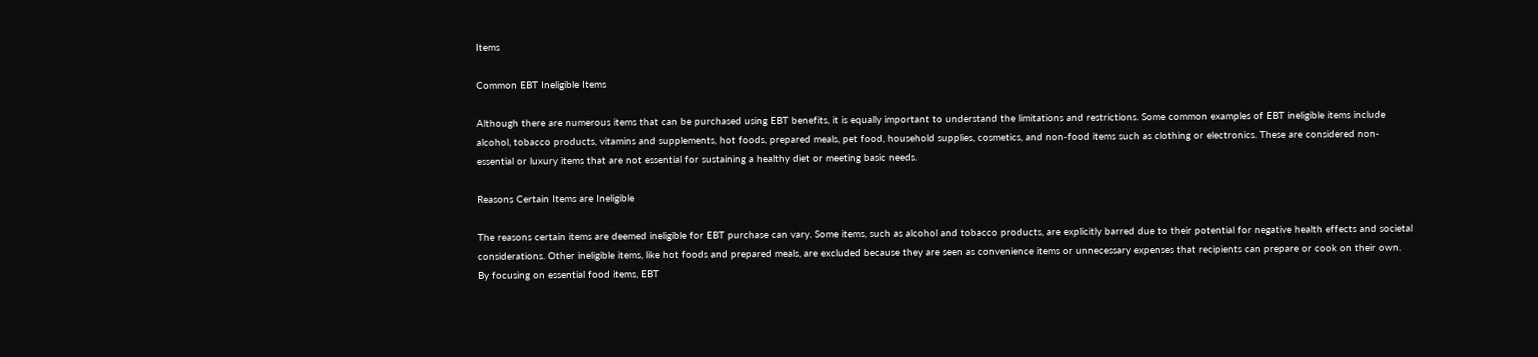Items

Common EBT Ineligible Items

Although there are numerous items that can be purchased using EBT benefits, it is equally important to understand the limitations and restrictions. Some common examples of EBT ineligible items include alcohol, tobacco products, vitamins and supplements, hot foods, prepared meals, pet food, household supplies, cosmetics, and non-food items such as clothing or electronics. These are considered non-essential or luxury items that are not essential for sustaining a healthy diet or meeting basic needs.

Reasons Certain Items are Ineligible

The reasons certain items are deemed ineligible for EBT purchase can vary. Some items, such as alcohol and tobacco products, are explicitly barred due to their potential for negative health effects and societal considerations. Other ineligible items, like hot foods and prepared meals, are excluded because they are seen as convenience items or unnecessary expenses that recipients can prepare or cook on their own. By focusing on essential food items, EBT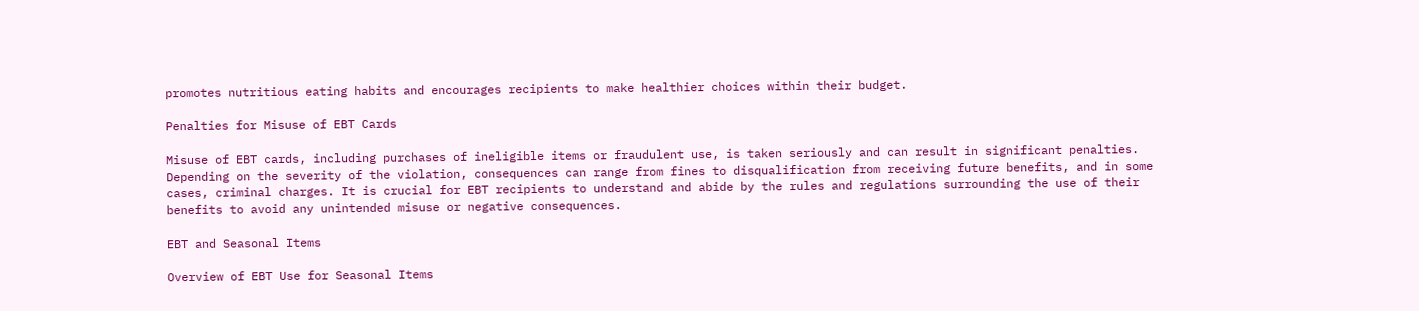promotes nutritious eating habits and encourages recipients to make healthier choices within their budget.

Penalties for Misuse of EBT Cards

Misuse of EBT cards, including purchases of ineligible items or fraudulent use, is taken seriously and can result in significant penalties. Depending on the severity of the violation, consequences can range from fines to disqualification from receiving future benefits, and in some cases, criminal charges. It is crucial for EBT recipients to understand and abide by the rules and regulations surrounding the use of their benefits to avoid any unintended misuse or negative consequences.

EBT and Seasonal Items

Overview of EBT Use for Seasonal Items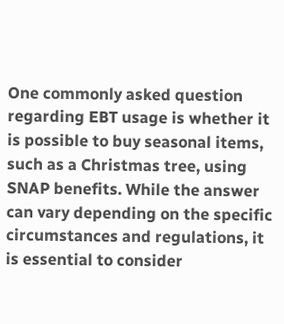One commonly asked question regarding EBT usage is whether it is possible to buy seasonal items, such as a Christmas tree, using SNAP benefits. While the answer can vary depending on the specific circumstances and regulations, it is essential to consider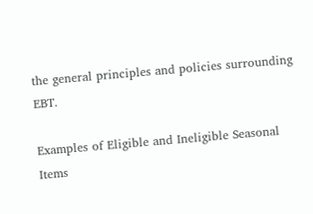the general principles and policies surrounding EBT.

Examples of Eligible and Ineligible Seasonal Items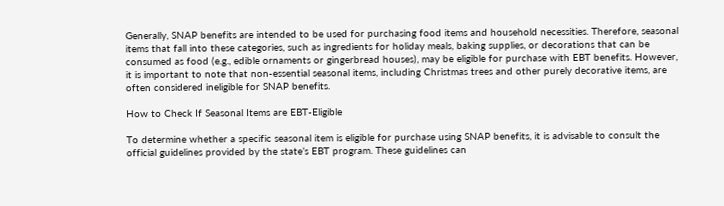Generally, SNAP benefits are intended to be used for purchasing food items and household necessities. Therefore, seasonal items that fall into these categories, such as ingredients for holiday meals, baking supplies, or decorations that can be consumed as food (e.g., edible ornaments or gingerbread houses), may be eligible for purchase with EBT benefits. However, it is important to note that non-essential seasonal items, including Christmas trees and other purely decorative items, are often considered ineligible for SNAP benefits.

How to Check If Seasonal Items are EBT-Eligible

To determine whether a specific seasonal item is eligible for purchase using SNAP benefits, it is advisable to consult the official guidelines provided by the state’s EBT program. These guidelines can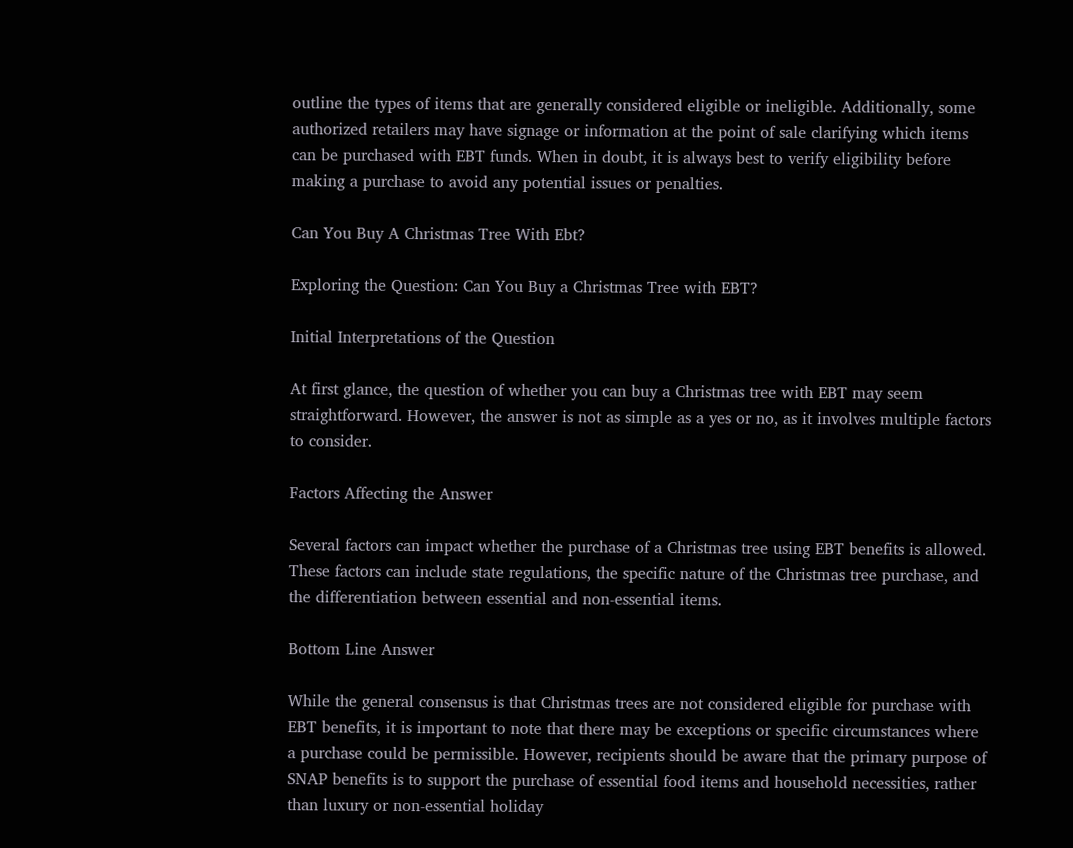outline the types of items that are generally considered eligible or ineligible. Additionally, some authorized retailers may have signage or information at the point of sale clarifying which items can be purchased with EBT funds. When in doubt, it is always best to verify eligibility before making a purchase to avoid any potential issues or penalties.

Can You Buy A Christmas Tree With Ebt?

Exploring the Question: Can You Buy a Christmas Tree with EBT?

Initial Interpretations of the Question

At first glance, the question of whether you can buy a Christmas tree with EBT may seem straightforward. However, the answer is not as simple as a yes or no, as it involves multiple factors to consider.

Factors Affecting the Answer

Several factors can impact whether the purchase of a Christmas tree using EBT benefits is allowed. These factors can include state regulations, the specific nature of the Christmas tree purchase, and the differentiation between essential and non-essential items.

Bottom Line Answer

While the general consensus is that Christmas trees are not considered eligible for purchase with EBT benefits, it is important to note that there may be exceptions or specific circumstances where a purchase could be permissible. However, recipients should be aware that the primary purpose of SNAP benefits is to support the purchase of essential food items and household necessities, rather than luxury or non-essential holiday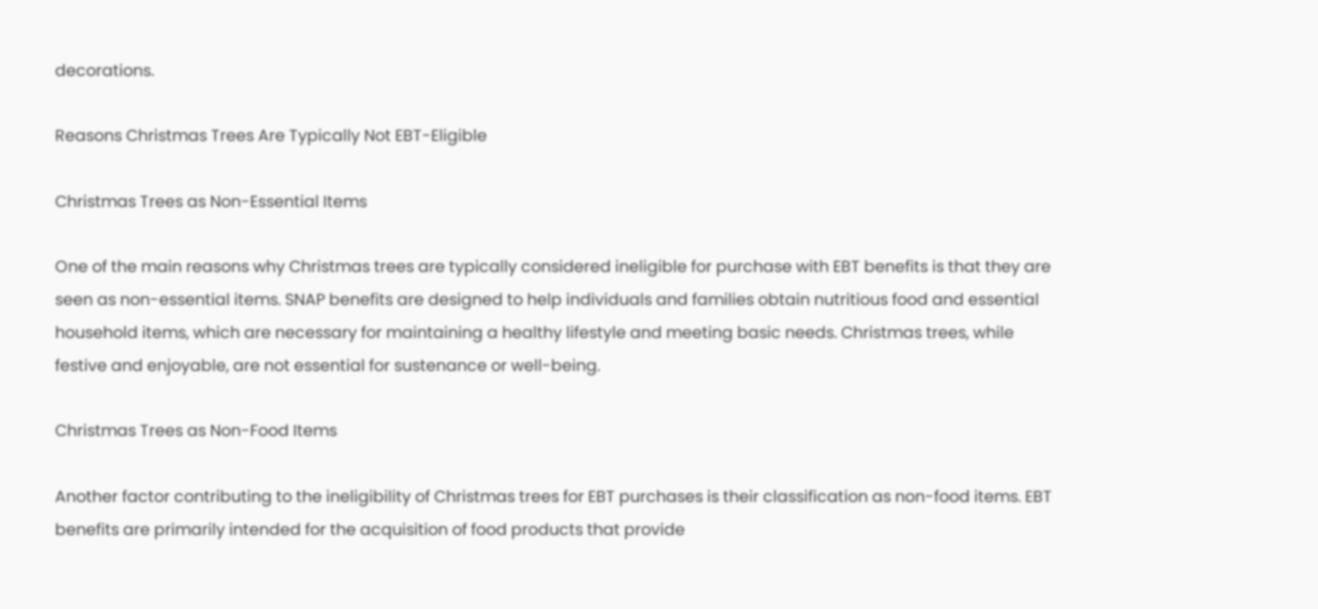decorations.

Reasons Christmas Trees Are Typically Not EBT-Eligible

Christmas Trees as Non-Essential Items

One of the main reasons why Christmas trees are typically considered ineligible for purchase with EBT benefits is that they are seen as non-essential items. SNAP benefits are designed to help individuals and families obtain nutritious food and essential household items, which are necessary for maintaining a healthy lifestyle and meeting basic needs. Christmas trees, while festive and enjoyable, are not essential for sustenance or well-being.

Christmas Trees as Non-Food Items

Another factor contributing to the ineligibility of Christmas trees for EBT purchases is their classification as non-food items. EBT benefits are primarily intended for the acquisition of food products that provide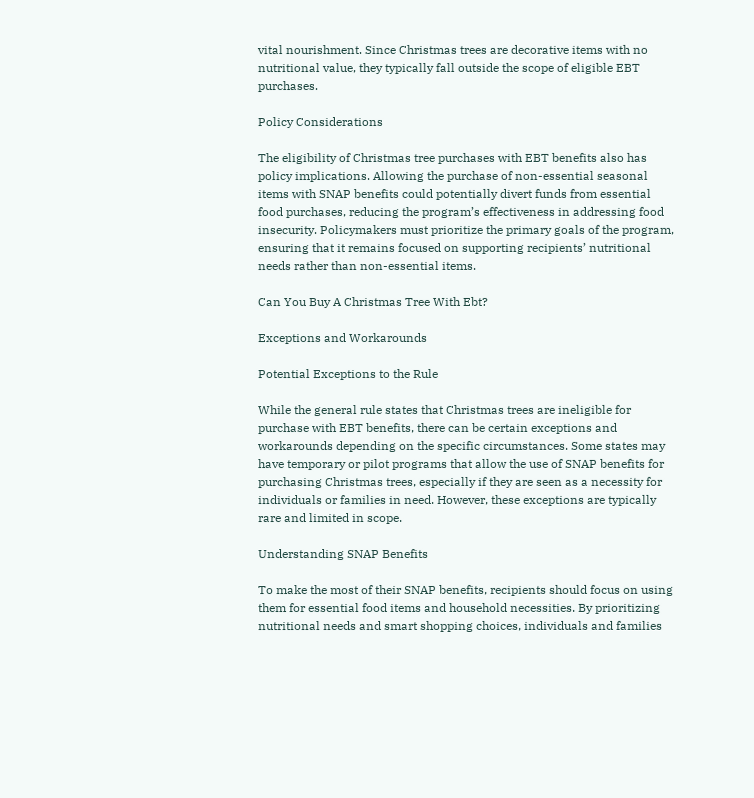vital nourishment. Since Christmas trees are decorative items with no nutritional value, they typically fall outside the scope of eligible EBT purchases.

Policy Considerations

The eligibility of Christmas tree purchases with EBT benefits also has policy implications. Allowing the purchase of non-essential seasonal items with SNAP benefits could potentially divert funds from essential food purchases, reducing the program’s effectiveness in addressing food insecurity. Policymakers must prioritize the primary goals of the program, ensuring that it remains focused on supporting recipients’ nutritional needs rather than non-essential items.

Can You Buy A Christmas Tree With Ebt?

Exceptions and Workarounds

Potential Exceptions to the Rule

While the general rule states that Christmas trees are ineligible for purchase with EBT benefits, there can be certain exceptions and workarounds depending on the specific circumstances. Some states may have temporary or pilot programs that allow the use of SNAP benefits for purchasing Christmas trees, especially if they are seen as a necessity for individuals or families in need. However, these exceptions are typically rare and limited in scope.

Understanding SNAP Benefits

To make the most of their SNAP benefits, recipients should focus on using them for essential food items and household necessities. By prioritizing nutritional needs and smart shopping choices, individuals and families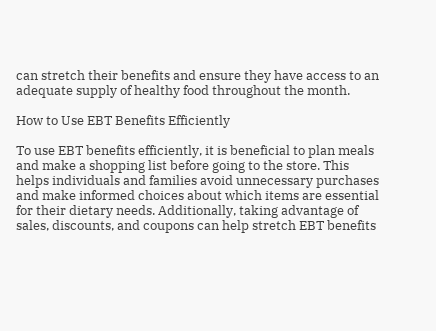can stretch their benefits and ensure they have access to an adequate supply of healthy food throughout the month.

How to Use EBT Benefits Efficiently

To use EBT benefits efficiently, it is beneficial to plan meals and make a shopping list before going to the store. This helps individuals and families avoid unnecessary purchases and make informed choices about which items are essential for their dietary needs. Additionally, taking advantage of sales, discounts, and coupons can help stretch EBT benefits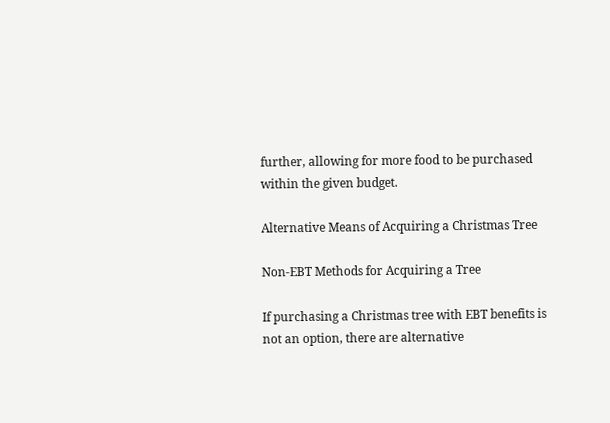further, allowing for more food to be purchased within the given budget.

Alternative Means of Acquiring a Christmas Tree

Non-EBT Methods for Acquiring a Tree

If purchasing a Christmas tree with EBT benefits is not an option, there are alternative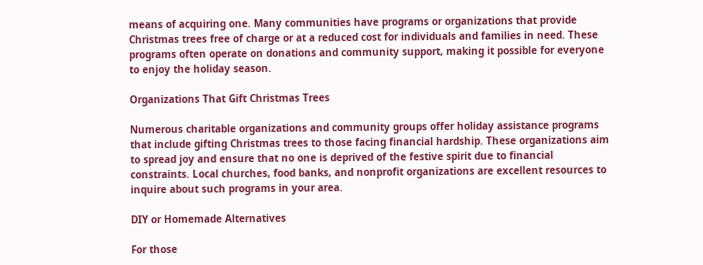means of acquiring one. Many communities have programs or organizations that provide Christmas trees free of charge or at a reduced cost for individuals and families in need. These programs often operate on donations and community support, making it possible for everyone to enjoy the holiday season.

Organizations That Gift Christmas Trees

Numerous charitable organizations and community groups offer holiday assistance programs that include gifting Christmas trees to those facing financial hardship. These organizations aim to spread joy and ensure that no one is deprived of the festive spirit due to financial constraints. Local churches, food banks, and nonprofit organizations are excellent resources to inquire about such programs in your area.

DIY or Homemade Alternatives

For those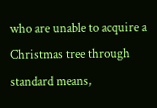who are unable to acquire a Christmas tree through standard means,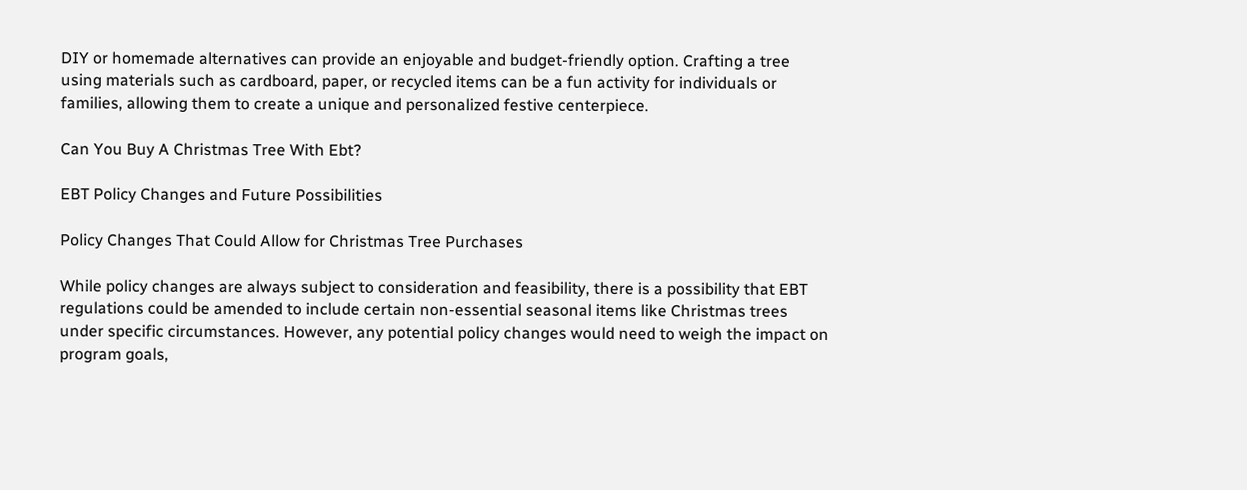DIY or homemade alternatives can provide an enjoyable and budget-friendly option. Crafting a tree using materials such as cardboard, paper, or recycled items can be a fun activity for individuals or families, allowing them to create a unique and personalized festive centerpiece.

Can You Buy A Christmas Tree With Ebt?

EBT Policy Changes and Future Possibilities

Policy Changes That Could Allow for Christmas Tree Purchases

While policy changes are always subject to consideration and feasibility, there is a possibility that EBT regulations could be amended to include certain non-essential seasonal items like Christmas trees under specific circumstances. However, any potential policy changes would need to weigh the impact on program goals,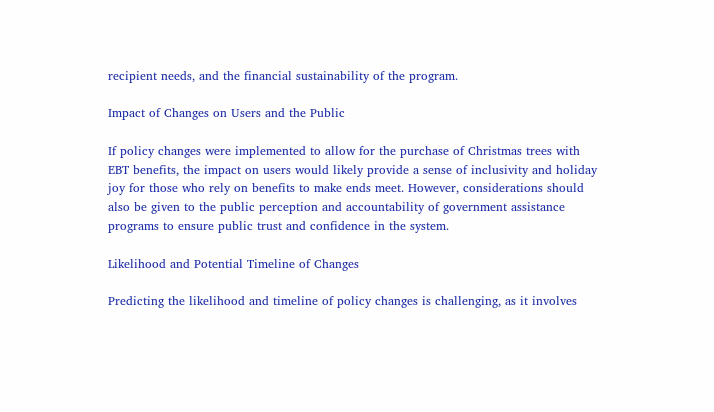recipient needs, and the financial sustainability of the program.

Impact of Changes on Users and the Public

If policy changes were implemented to allow for the purchase of Christmas trees with EBT benefits, the impact on users would likely provide a sense of inclusivity and holiday joy for those who rely on benefits to make ends meet. However, considerations should also be given to the public perception and accountability of government assistance programs to ensure public trust and confidence in the system.

Likelihood and Potential Timeline of Changes

Predicting the likelihood and timeline of policy changes is challenging, as it involves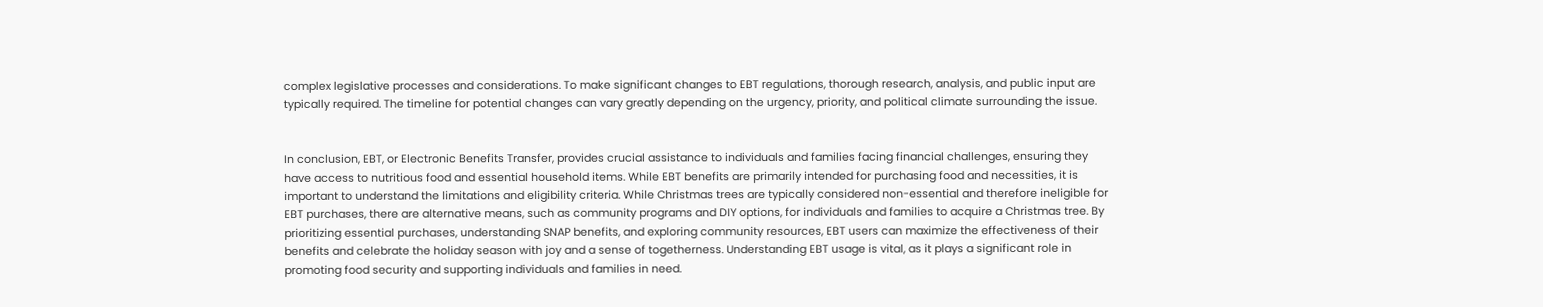complex legislative processes and considerations. To make significant changes to EBT regulations, thorough research, analysis, and public input are typically required. The timeline for potential changes can vary greatly depending on the urgency, priority, and political climate surrounding the issue.


In conclusion, EBT, or Electronic Benefits Transfer, provides crucial assistance to individuals and families facing financial challenges, ensuring they have access to nutritious food and essential household items. While EBT benefits are primarily intended for purchasing food and necessities, it is important to understand the limitations and eligibility criteria. While Christmas trees are typically considered non-essential and therefore ineligible for EBT purchases, there are alternative means, such as community programs and DIY options, for individuals and families to acquire a Christmas tree. By prioritizing essential purchases, understanding SNAP benefits, and exploring community resources, EBT users can maximize the effectiveness of their benefits and celebrate the holiday season with joy and a sense of togetherness. Understanding EBT usage is vital, as it plays a significant role in promoting food security and supporting individuals and families in need.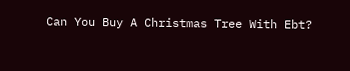Can You Buy A Christmas Tree With Ebt?